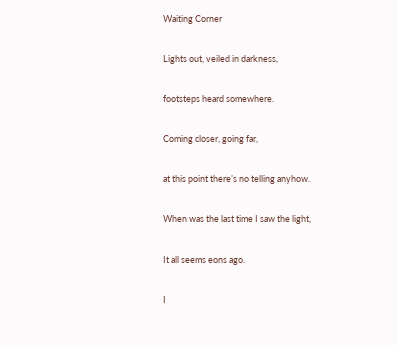Waiting Corner

Lights out, veiled in darkness,

footsteps heard somewhere.

Coming closer, going far,

at this point there’s no telling anyhow.

When was the last time I saw the light,

It all seems eons ago.

I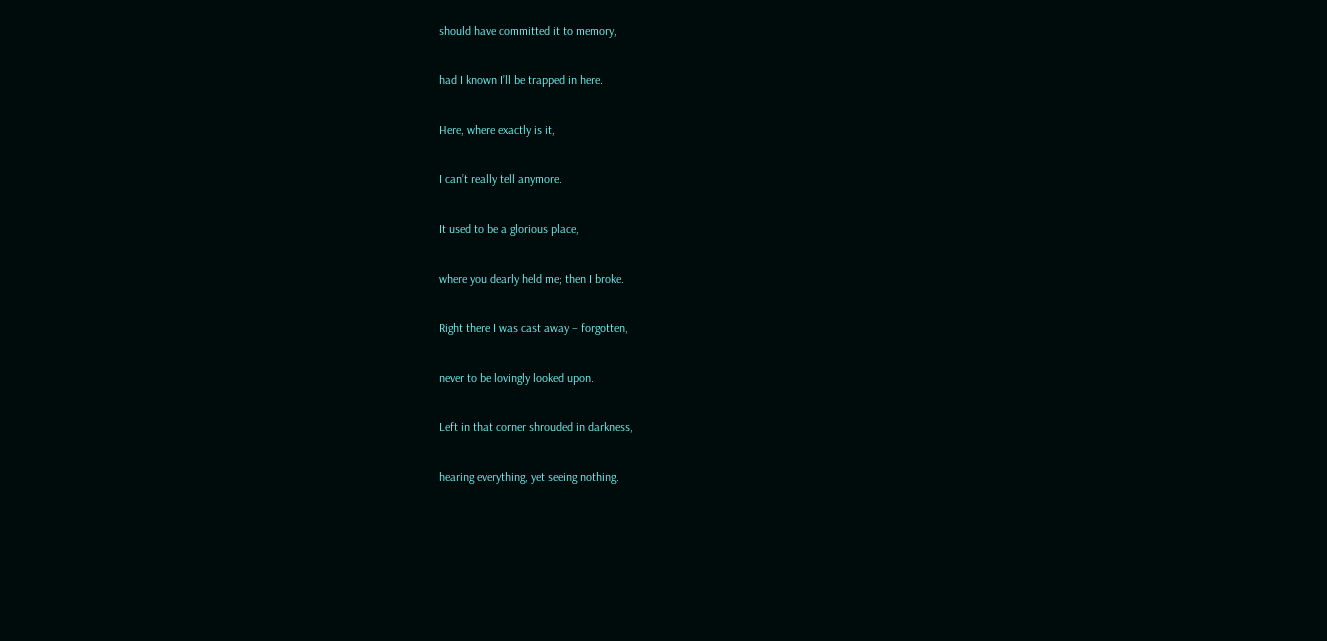should have committed it to memory,

had I known I’ll be trapped in here.

Here, where exactly is it,

I can’t really tell anymore.

It used to be a glorious place,

where you dearly held me; then I broke.

Right there I was cast away – forgotten,

never to be lovingly looked upon.

Left in that corner shrouded in darkness,

hearing everything, yet seeing nothing.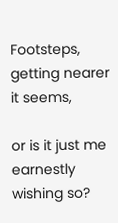Footsteps, getting nearer it seems,

or is it just me earnestly wishing so?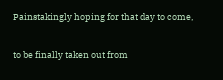Painstakingly hoping for that day to come,

to be finally taken out from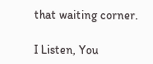that waiting corner.

I Listen, You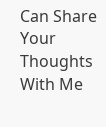Can Share Your Thoughts With Me